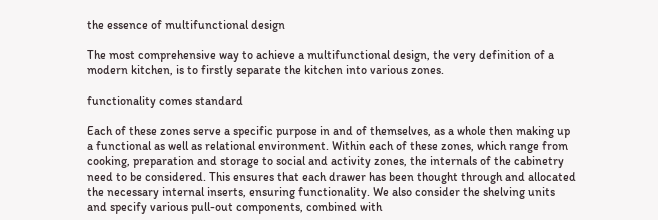the essence of multifunctional design

The most comprehensive way to achieve a multifunctional design, the very definition of a modern kitchen, is to firstly separate the kitchen into various zones.

functionality comes standard

Each of these zones serve a specific purpose in and of themselves, as a whole then making up a functional as well as relational environment. Within each of these zones, which range from cooking, preparation and storage to social and activity zones, the internals of the cabinetry need to be considered. This ensures that each drawer has been thought through and allocated the necessary internal inserts, ensuring functionality. We also consider the shelving units and specify various pull-out components, combined with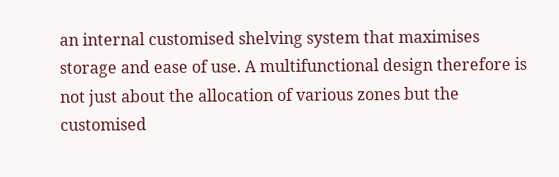an internal customised shelving system that maximises storage and ease of use. A multifunctional design therefore is not just about the allocation of various zones but the customised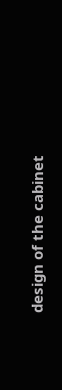design of the cabinet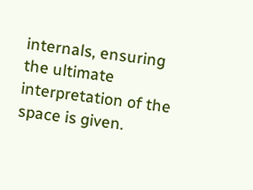internals, ensuring the ultimate interpretation of the space is given.